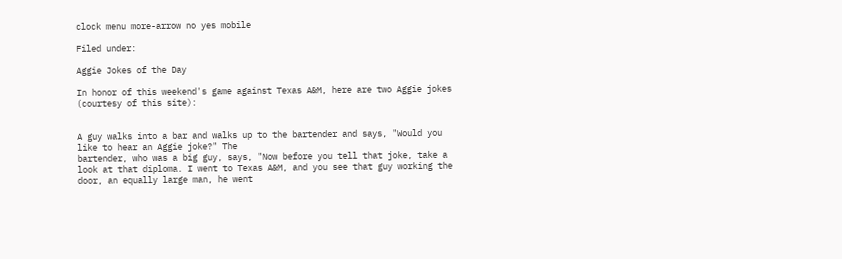clock menu more-arrow no yes mobile

Filed under:

Aggie Jokes of the Day

In honor of this weekend's game against Texas A&M, here are two Aggie jokes (courtesy of this site):


A guy walks into a bar and walks up to the bartender and says, "Would you like to hear an Aggie joke?" The
bartender, who was a big guy, says, "Now before you tell that joke, take a look at that diploma. I went to Texas A&M, and you see that guy working the door, an equally large man, he went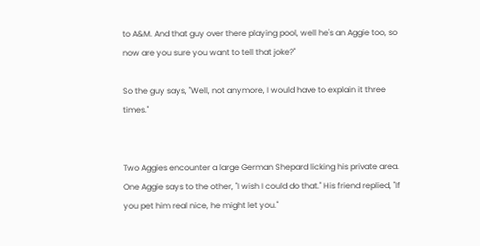to A&M. And that guy over there playing pool, well he's an Aggie too, so now are you sure you want to tell that joke?"

So the guy says, "Well, not anymore, I would have to explain it three times."


Two Aggies encounter a large German Shepard licking his private area. One Aggie says to the other, "I wish I could do that." His friend replied, "If you pet him real nice, he might let you."